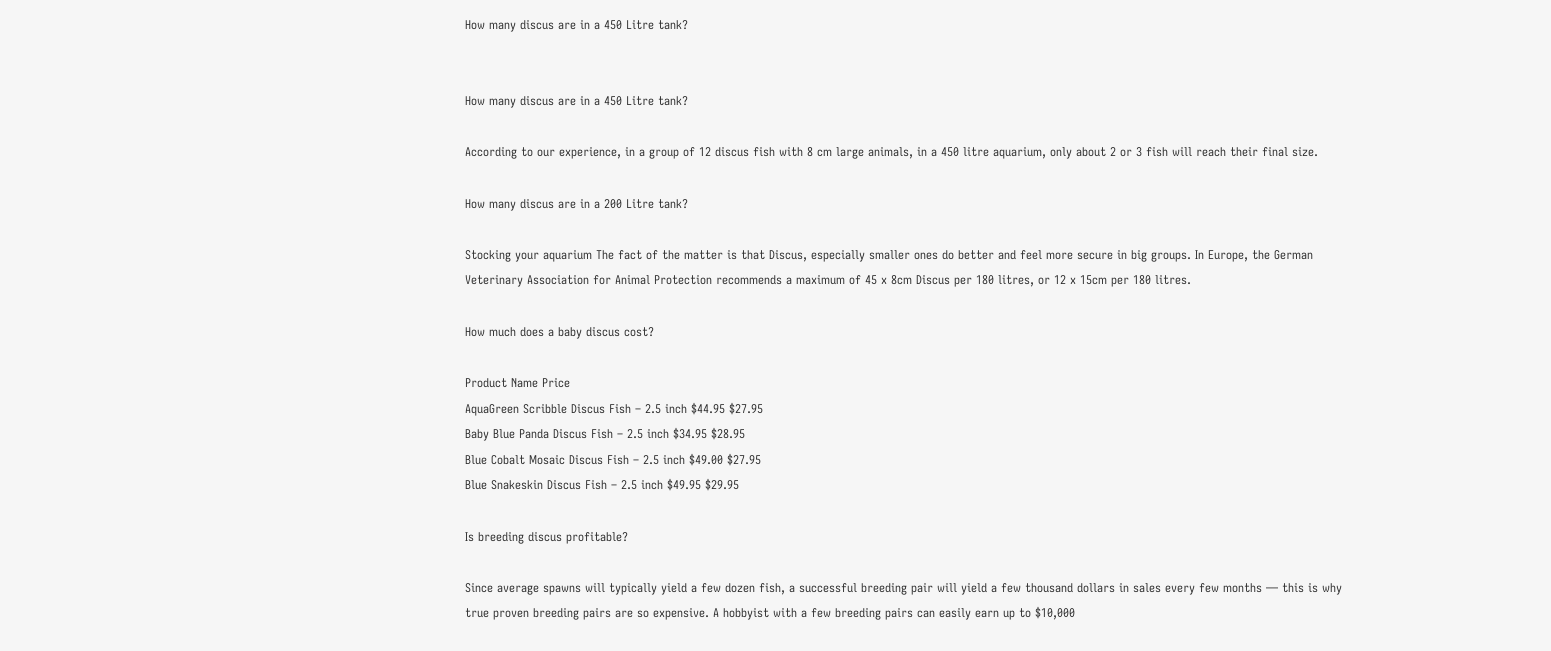How many discus are in a 450 Litre tank?


How many discus are in a 450 Litre tank?

According to our experience, in a group of 12 discus fish with 8 cm large animals, in a 450 litre aquarium, only about 2 or 3 fish will reach their final size.

How many discus are in a 200 Litre tank?

Stocking your aquarium The fact of the matter is that Discus, especially smaller ones do better and feel more secure in big groups. In Europe, the German Veterinary Association for Animal Protection recommends a maximum of 45 x 8cm Discus per 180 litres, or 12 x 15cm per 180 litres.

How much does a baby discus cost?

Product Name Price
AquaGreen Scribble Discus Fish – 2.5 inch $44.95 $27.95
Baby Blue Panda Discus Fish – 2.5 inch $34.95 $28.95
Blue Cobalt Mosaic Discus Fish – 2.5 inch $49.00 $27.95
Blue Snakeskin Discus Fish – 2.5 inch $49.95 $29.95

Is breeding discus profitable?

Since average spawns will typically yield a few dozen fish, a successful breeding pair will yield a few thousand dollars in sales every few months — this is why true proven breeding pairs are so expensive. A hobbyist with a few breeding pairs can easily earn up to $10,000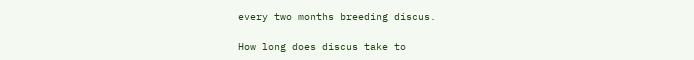every two months breeding discus.

How long does discus take to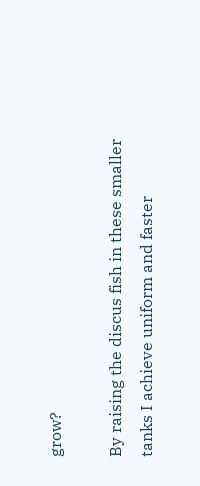grow?

By raising the discus fish in these smaller tanks I achieve uniform and faster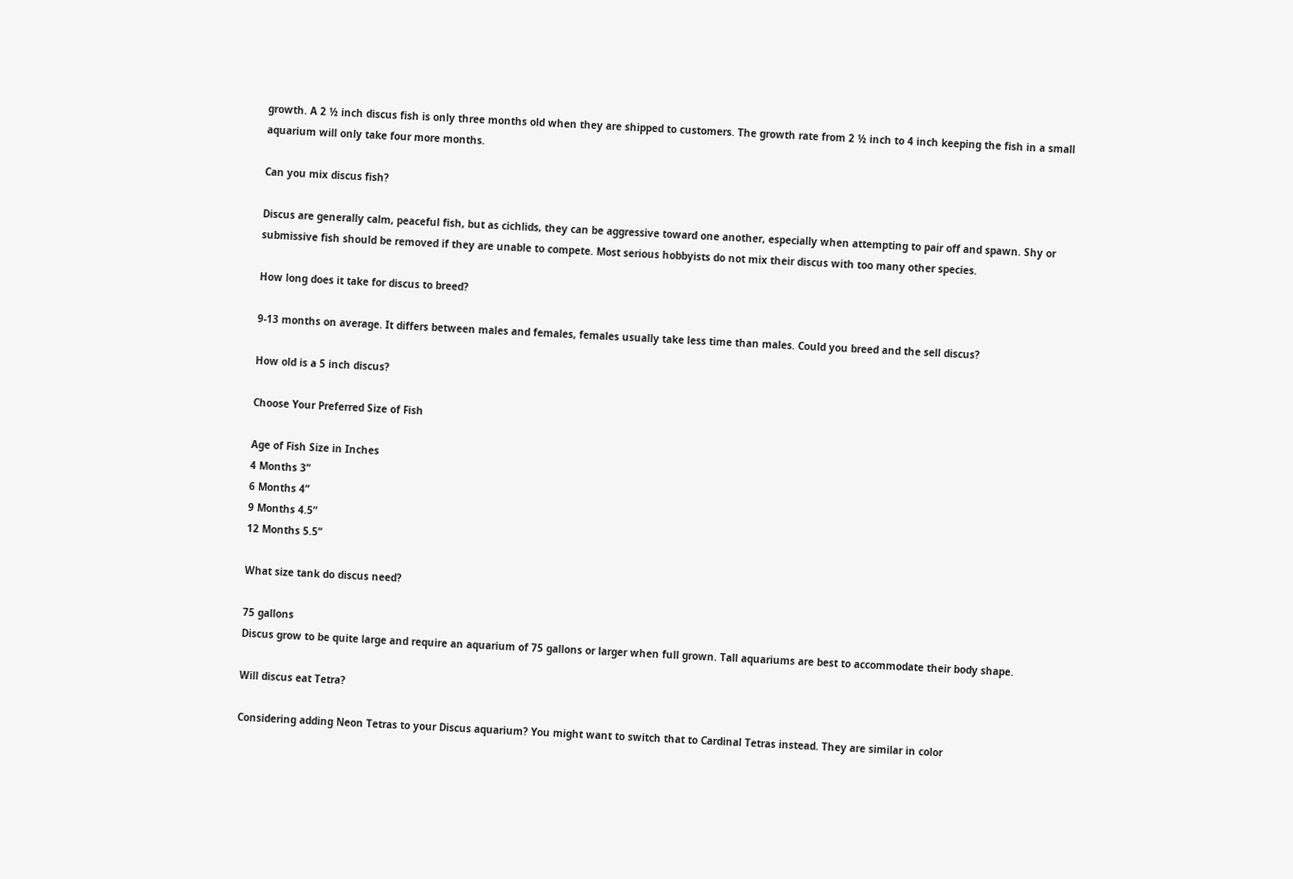growth. A 2 ½ inch discus fish is only three months old when they are shipped to customers. The growth rate from 2 ½ inch to 4 inch keeping the fish in a small aquarium will only take four more months.

Can you mix discus fish?

Discus are generally calm, peaceful fish, but as cichlids, they can be aggressive toward one another, especially when attempting to pair off and spawn. Shy or submissive fish should be removed if they are unable to compete. Most serious hobbyists do not mix their discus with too many other species.

How long does it take for discus to breed?

9-13 months on average. It differs between males and females, females usually take less time than males. Could you breed and the sell discus?

How old is a 5 inch discus?

Choose Your Preferred Size of Fish

Age of Fish Size in Inches
4 Months 3”
6 Months 4”
9 Months 4.5”
12 Months 5.5”

What size tank do discus need?

75 gallons
Discus grow to be quite large and require an aquarium of 75 gallons or larger when full grown. Tall aquariums are best to accommodate their body shape.

Will discus eat Tetra?

Considering adding Neon Tetras to your Discus aquarium? You might want to switch that to Cardinal Tetras instead. They are similar in color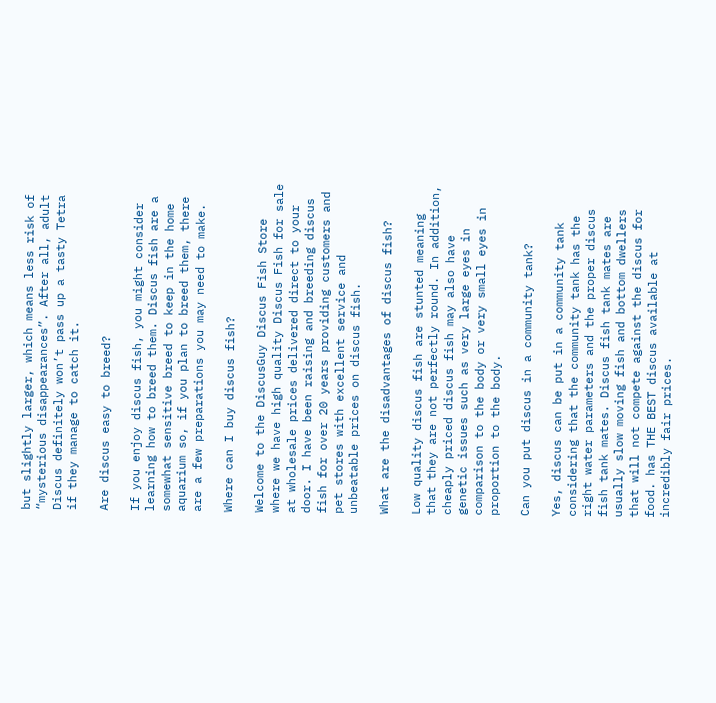but slightly larger, which means less risk of “mysterious disappearances”. After all, adult Discus definitely won’t pass up a tasty Tetra if they manage to catch it.

Are discus easy to breed?

If you enjoy discus fish, you might consider learning how to breed them. Discus fish are a somewhat sensitive breed to keep in the home aquarium so, if you plan to breed them, there are a few preparations you may need to make.

Where can I buy discus fish?

Welcome to the DiscusGuy Discus Fish Store where we have high quality Discus Fish for sale at wholesale prices delivered direct to your door. I have been raising and breeding discus fish for over 20 years providing customers and pet stores with excellent service and unbeatable prices on discus fish.

What are the disadvantages of discus fish?

Low quality discus fish are stunted meaning that they are not perfectly round. In addition, cheaply priced discus fish may also have genetic issues such as very large eyes in comparison to the body or very small eyes in proportion to the body.

Can you put discus in a community tank?

Yes, discus can be put in a community tank considering that the community tank has the right water parameters and the proper discus fish tank mates. Discus fish tank mates are usually slow moving fish and bottom dwellers that will not compete against the discus for food. has THE BEST discus available at incredibly fair prices.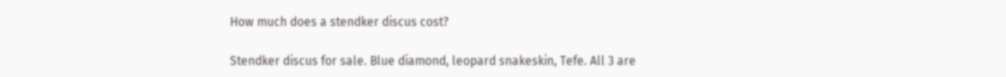How much does a stendker discus cost?

Stendker discus for sale. Blue diamond, leopard snakeskin, Tefe. All 3 are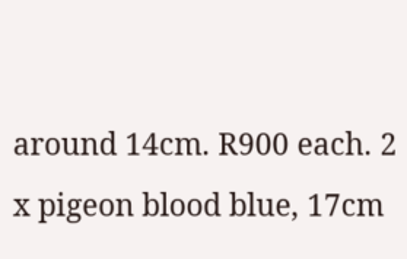around 14cm. R900 each. 2 x pigeon blood blue, 17cm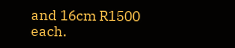and 16cm R1500 each.